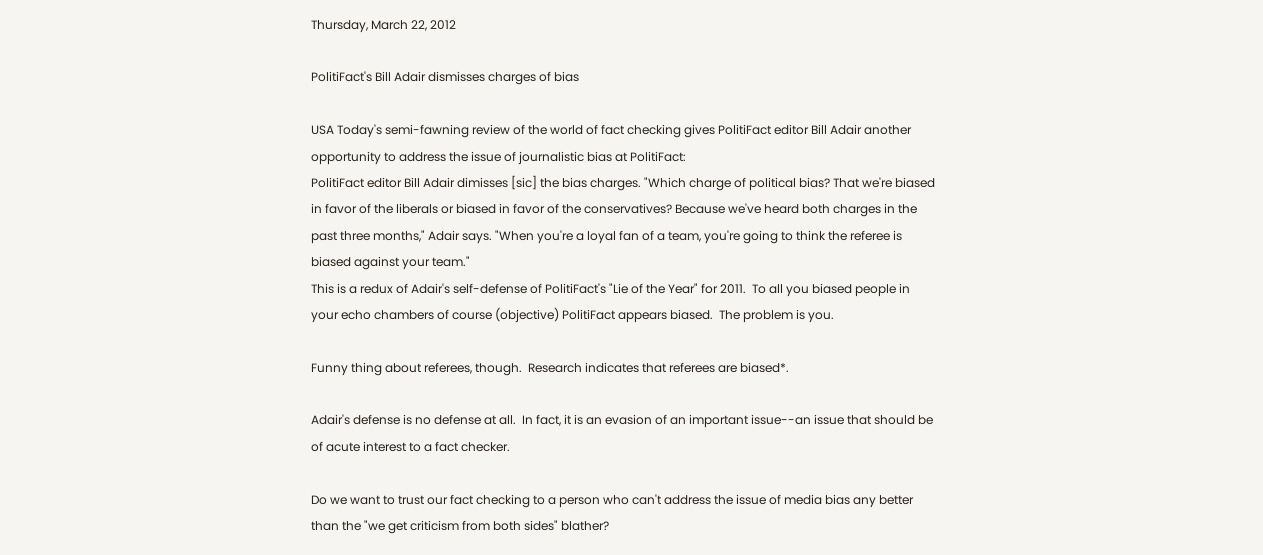Thursday, March 22, 2012

PolitiFact's Bill Adair dismisses charges of bias

USA Today's semi-fawning review of the world of fact checking gives PolitiFact editor Bill Adair another opportunity to address the issue of journalistic bias at PolitiFact:
PolitiFact editor Bill Adair dimisses [sic] the bias charges. "Which charge of political bias? That we're biased in favor of the liberals or biased in favor of the conservatives? Because we've heard both charges in the past three months," Adair says. "When you're a loyal fan of a team, you're going to think the referee is biased against your team."
This is a redux of Adair's self-defense of PolitiFact's "Lie of the Year" for 2011.  To all you biased people in your echo chambers of course (objective) PolitiFact appears biased.  The problem is you.

Funny thing about referees, though.  Research indicates that referees are biased*.

Adair's defense is no defense at all.  In fact, it is an evasion of an important issue--an issue that should be of acute interest to a fact checker.

Do we want to trust our fact checking to a person who can't address the issue of media bias any better than the "we get criticism from both sides" blather?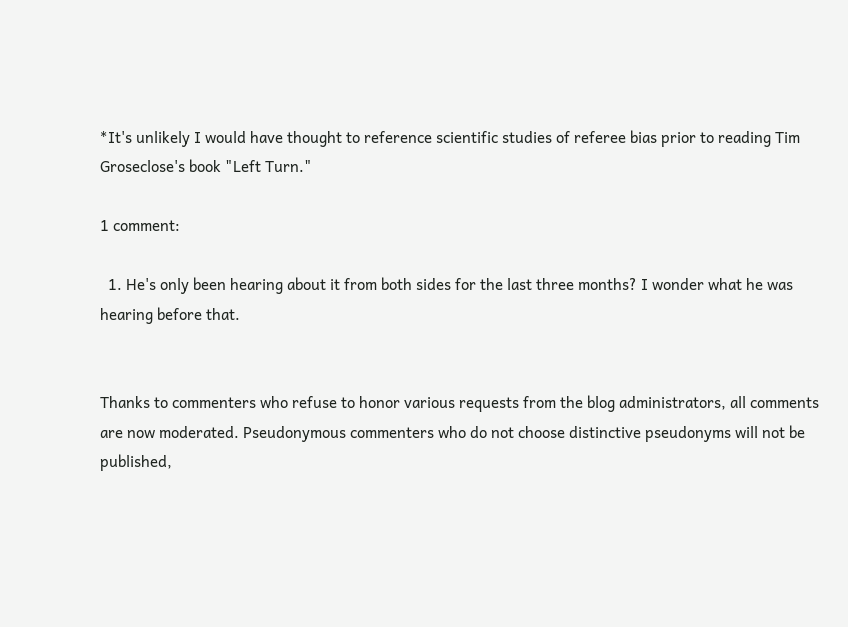*It's unlikely I would have thought to reference scientific studies of referee bias prior to reading Tim Groseclose's book "Left Turn."

1 comment:

  1. He's only been hearing about it from both sides for the last three months? I wonder what he was hearing before that.


Thanks to commenters who refuse to honor various requests from the blog administrators, all comments are now moderated. Pseudonymous commenters who do not choose distinctive pseudonyms will not be published,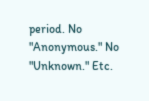period. No "Anonymous." No "Unknown." Etc.